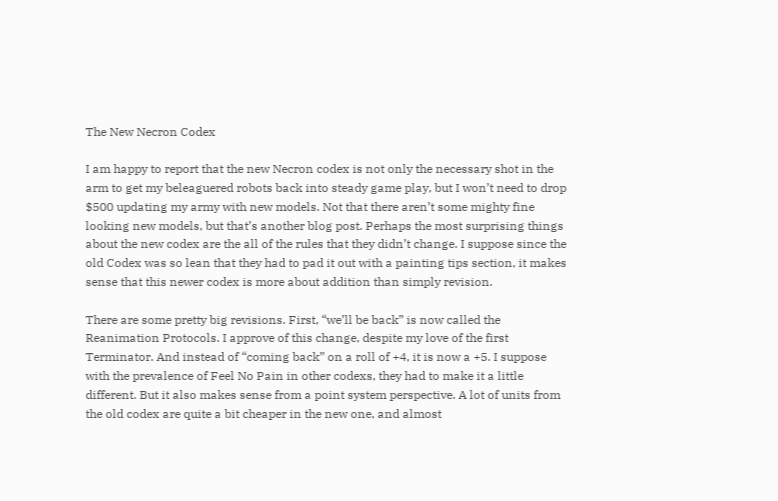The New Necron Codex

I am happy to report that the new Necron codex is not only the necessary shot in the arm to get my beleaguered robots back into steady game play, but I won’t need to drop $500 updating my army with new models. Not that there aren’t some mighty fine looking new models, but that’s another blog post. Perhaps the most surprising things about the new codex are the all of the rules that they didn’t change. I suppose since the old Codex was so lean that they had to pad it out with a painting tips section, it makes sense that this newer codex is more about addition than simply revision.

There are some pretty big revisions. First, “we’ll be back” is now called the Reanimation Protocols. I approve of this change, despite my love of the first Terminator. And instead of “coming back” on a roll of +4, it is now a +5. I suppose with the prevalence of Feel No Pain in other codexs, they had to make it a little different. But it also makes sense from a point system perspective. A lot of units from the old codex are quite a bit cheaper in the new one, and almost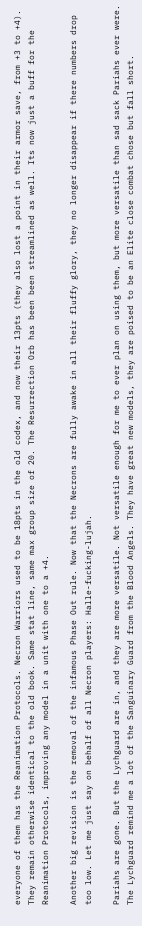everyone of them has the Reanimation Protocols. Necron Warriors used to be 18pts in the old codex, and now their 13pts (they also lost a point in their armor save, from +3 to +4). They remain otherwise identical to the old book. Same stat line, same max group size of 20. The Resurrection Orb has been been streamlined as well. Its now just a buff for the Reanimation Protocols, improving any model in a unit with one to a +4.

Another big revision is the removal of the infamous Phase Out rule. Now that the Necrons are fully awake in all their fluffy glory, they no longer disappear if there numbers drop too low. Let me just say on behalf of all Necron players: Halle-fucking-lujah.

Pariahs are gone. But the Lychguard are in, and they are more versatile. Not versatile enough for me to ever plan on using them, but more versatile than sad sack Pariahs ever were. The Lychguard remind me a lot of the Sanguinary Guard from the Blood Angels. They have great new models, they are poised to be an Elite close combat chose but fall short.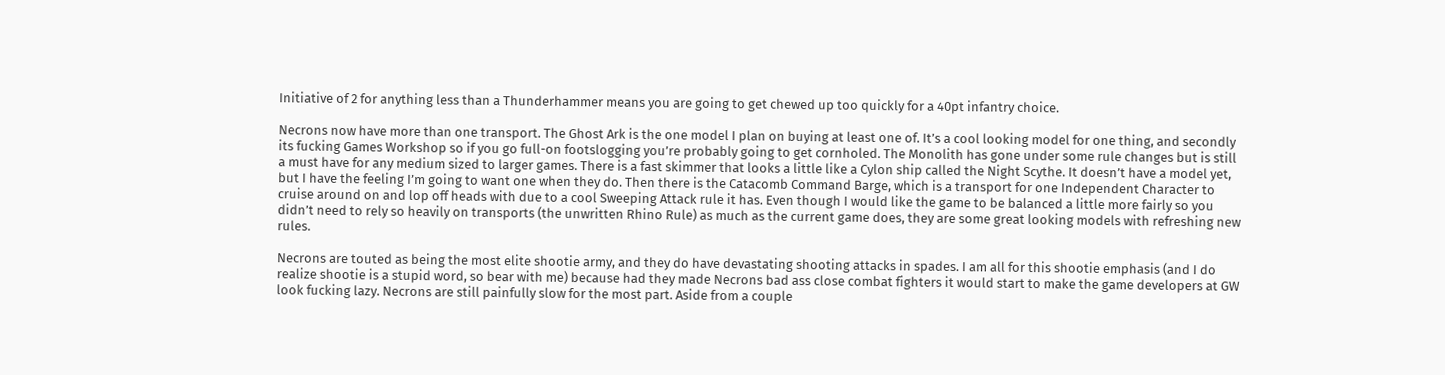Initiative of 2 for anything less than a Thunderhammer means you are going to get chewed up too quickly for a 40pt infantry choice.

Necrons now have more than one transport. The Ghost Ark is the one model I plan on buying at least one of. It’s a cool looking model for one thing, and secondly its fucking Games Workshop so if you go full-on footslogging you’re probably going to get cornholed. The Monolith has gone under some rule changes but is still a must have for any medium sized to larger games. There is a fast skimmer that looks a little like a Cylon ship called the Night Scythe. It doesn’t have a model yet, but I have the feeling I’m going to want one when they do. Then there is the Catacomb Command Barge, which is a transport for one Independent Character to cruise around on and lop off heads with due to a cool Sweeping Attack rule it has. Even though I would like the game to be balanced a little more fairly so you didn’t need to rely so heavily on transports (the unwritten Rhino Rule) as much as the current game does, they are some great looking models with refreshing new rules.

Necrons are touted as being the most elite shootie army, and they do have devastating shooting attacks in spades. I am all for this shootie emphasis (and I do realize shootie is a stupid word, so bear with me) because had they made Necrons bad ass close combat fighters it would start to make the game developers at GW look fucking lazy. Necrons are still painfully slow for the most part. Aside from a couple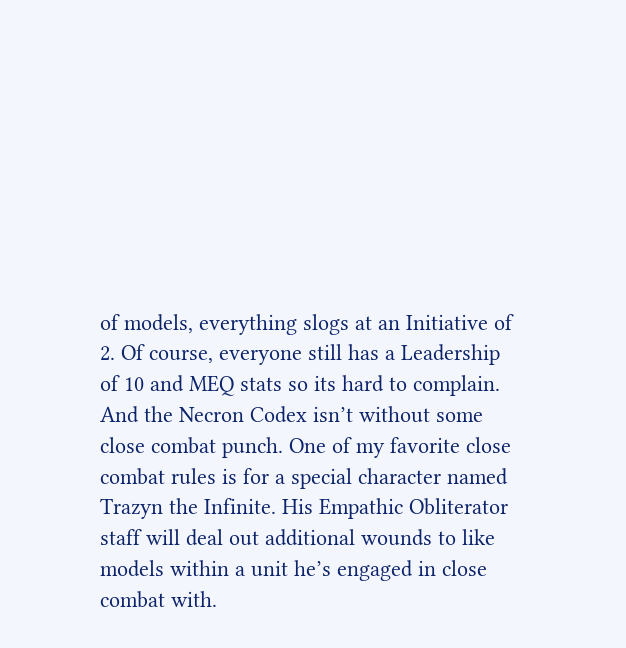of models, everything slogs at an Initiative of 2. Of course, everyone still has a Leadership of 10 and MEQ stats so its hard to complain. And the Necron Codex isn’t without some close combat punch. One of my favorite close combat rules is for a special character named Trazyn the Infinite. His Empathic Obliterator staff will deal out additional wounds to like models within a unit he’s engaged in close combat with.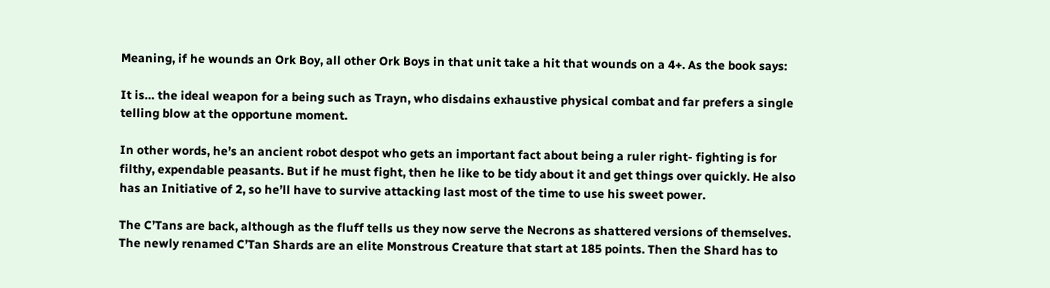Meaning, if he wounds an Ork Boy, all other Ork Boys in that unit take a hit that wounds on a 4+. As the book says:

It is… the ideal weapon for a being such as Trayn, who disdains exhaustive physical combat and far prefers a single telling blow at the opportune moment.

In other words, he’s an ancient robot despot who gets an important fact about being a ruler right- fighting is for filthy, expendable peasants. But if he must fight, then he like to be tidy about it and get things over quickly. He also has an Initiative of 2, so he’ll have to survive attacking last most of the time to use his sweet power.

The C’Tans are back, although as the fluff tells us they now serve the Necrons as shattered versions of themselves. The newly renamed C’Tan Shards are an elite Monstrous Creature that start at 185 points. Then the Shard has to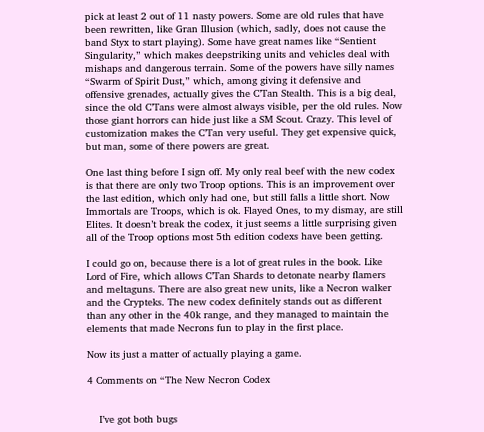pick at least 2 out of 11 nasty powers. Some are old rules that have been rewritten, like Gran Illusion (which, sadly, does not cause the band Styx to start playing). Some have great names like “Sentient Singularity,” which makes deepstriking units and vehicles deal with mishaps and dangerous terrain. Some of the powers have silly names “Swarm of Spirit Dust,” which, among giving it defensive and offensive grenades, actually gives the C’Tan Stealth. This is a big deal, since the old C’Tans were almost always visible, per the old rules. Now those giant horrors can hide just like a SM Scout. Crazy. This level of customization makes the C’Tan very useful. They get expensive quick, but man, some of there powers are great.

One last thing before I sign off. My only real beef with the new codex is that there are only two Troop options. This is an improvement over the last edition, which only had one, but still falls a little short. Now Immortals are Troops, which is ok. Flayed Ones, to my dismay, are still Elites. It doesn’t break the codex, it just seems a little surprising given all of the Troop options most 5th edition codexs have been getting.

I could go on, because there is a lot of great rules in the book. Like Lord of Fire, which allows C’Tan Shards to detonate nearby flamers and meltaguns. There are also great new units, like a Necron walker and the Crypteks. The new codex definitely stands out as different than any other in the 40k range, and they managed to maintain the elements that made Necrons fun to play in the first place.

Now its just a matter of actually playing a game.

4 Comments on “The New Necron Codex


    I’ve got both bugs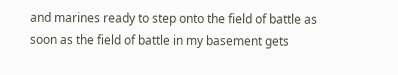and marines ready to step onto the field of battle as soon as the field of battle in my basement gets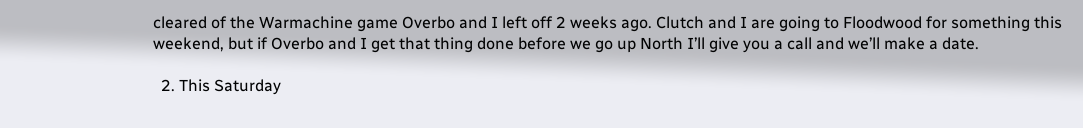cleared of the Warmachine game Overbo and I left off 2 weeks ago. Clutch and I are going to Floodwood for something this weekend, but if Overbo and I get that thing done before we go up North I’ll give you a call and we’ll make a date.

  2. This Saturday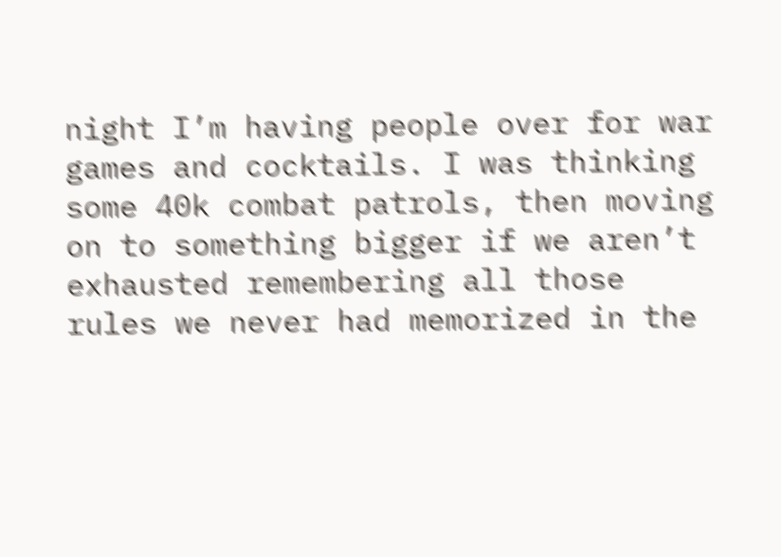night I’m having people over for war games and cocktails. I was thinking some 40k combat patrols, then moving on to something bigger if we aren’t exhausted remembering all those rules we never had memorized in the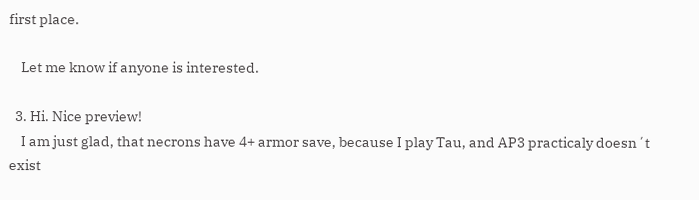first place.

    Let me know if anyone is interested.

  3. Hi. Nice preview!
    I am just glad, that necrons have 4+ armor save, because I play Tau, and AP3 practicaly doesn´t exist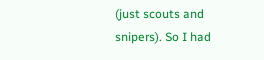(just scouts and snipers). So I had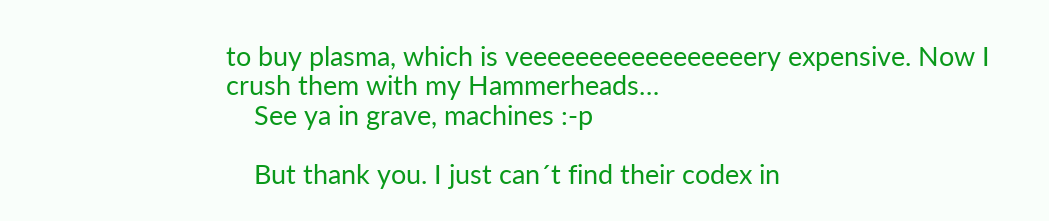to buy plasma, which is veeeeeeeeeeeeeeeeery expensive. Now I crush them with my Hammerheads…
    See ya in grave, machines :-p

    But thank you. I just can´t find their codex in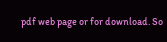pdf web page or for download. So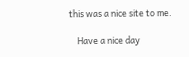this was a nice site to me.

    Have a nice day